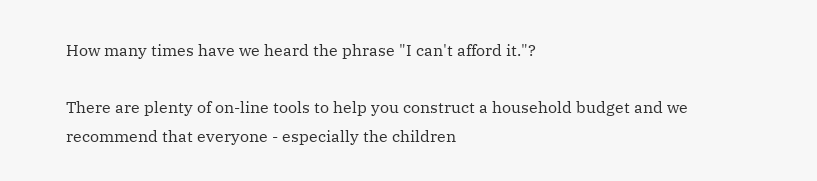How many times have we heard the phrase "I can't afford it."?

There are plenty of on-line tools to help you construct a household budget and we recommend that everyone - especially the children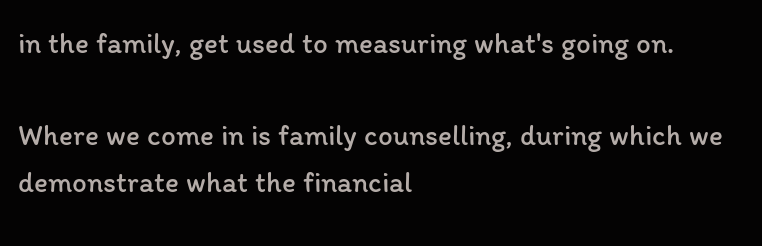in the family, get used to measuring what's going on.

Where we come in is family counselling, during which we demonstrate what the financial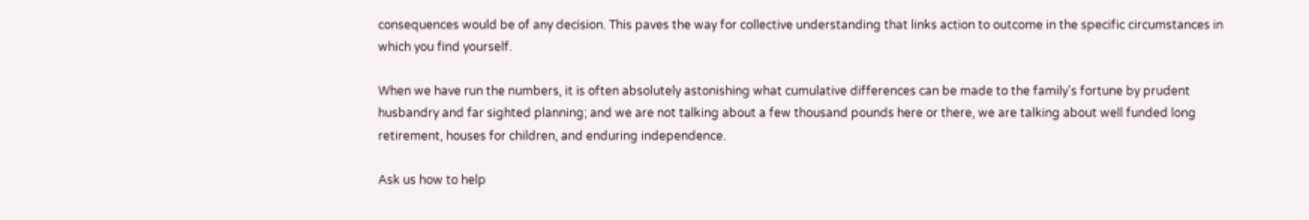consequences would be of any decision. This paves the way for collective understanding that links action to outcome in the specific circumstances in which you find yourself.

When we have run the numbers, it is often absolutely astonishing what cumulative differences can be made to the family's fortune by prudent husbandry and far sighted planning; and we are not talking about a few thousand pounds here or there, we are talking about well funded long retirement, houses for children, and enduring independence.

Ask us how to help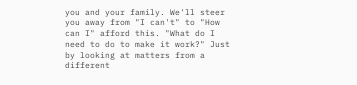you and your family. We'll steer you away from "I can't" to "How can I" afford this. "What do I need to do to make it work?" Just by looking at matters from a different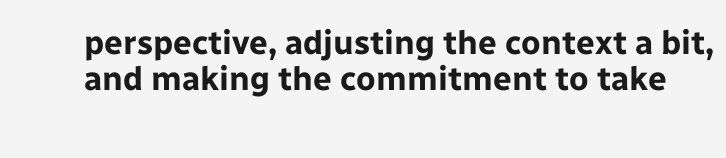perspective, adjusting the context a bit, and making the commitment to take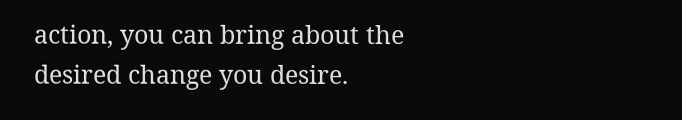action, you can bring about the desired change you desire.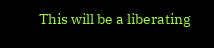This will be a liberating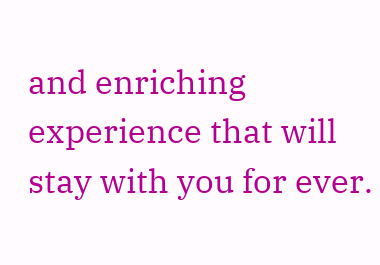and enriching experience that will stay with you for ever.